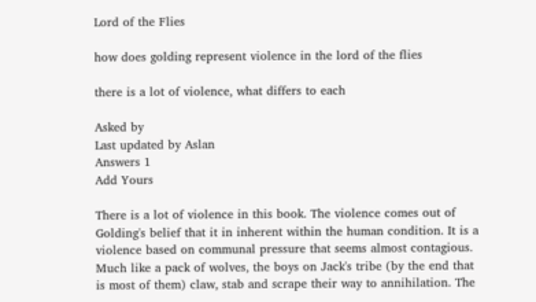Lord of the Flies

how does golding represent violence in the lord of the flies

there is a lot of violence, what differs to each

Asked by
Last updated by Aslan
Answers 1
Add Yours

There is a lot of violence in this book. The violence comes out of Golding's belief that it in inherent within the human condition. It is a violence based on communal pressure that seems almost contagious. Much like a pack of wolves, the boys on Jack's tribe (by the end that is most of them) claw, stab and scrape their way to annihilation. The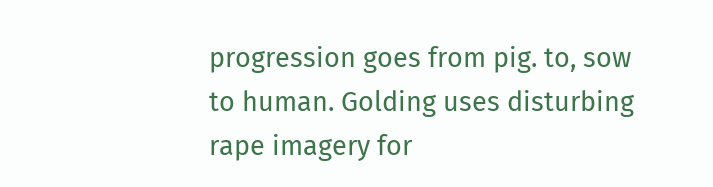progression goes from pig. to, sow to human. Golding uses disturbing rape imagery for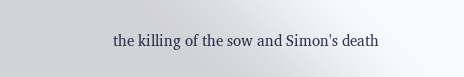the killing of the sow and Simon's death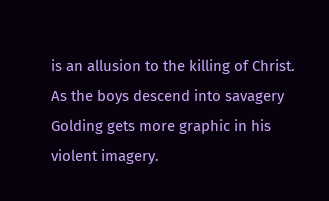is an allusion to the killing of Christ. As the boys descend into savagery Golding gets more graphic in his violent imagery.